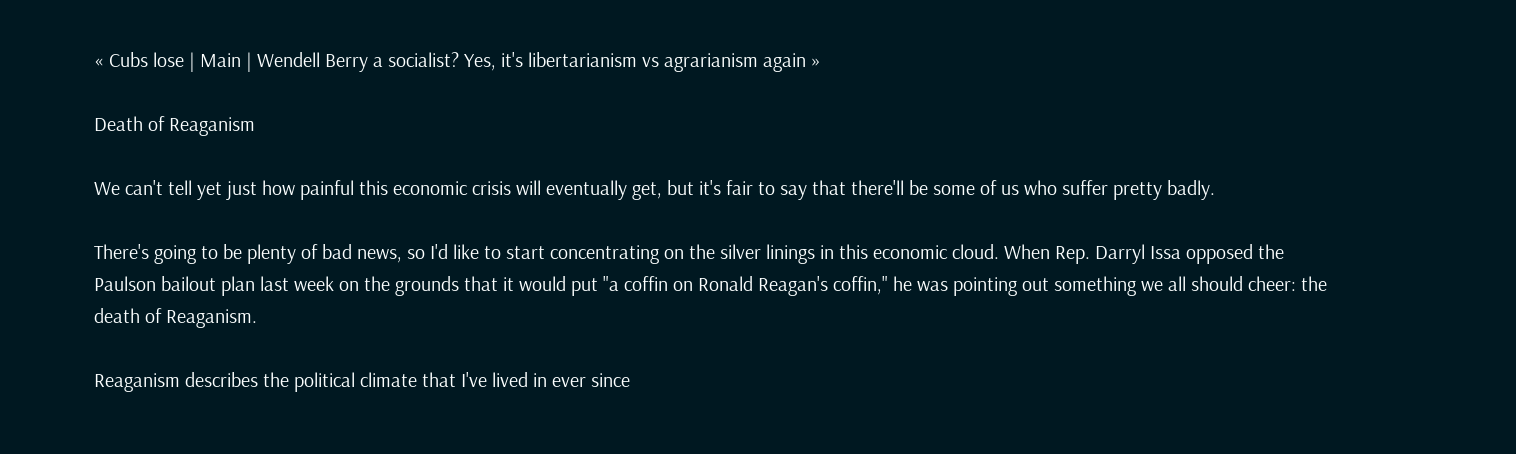« Cubs lose | Main | Wendell Berry a socialist? Yes, it's libertarianism vs agrarianism again »

Death of Reaganism

We can't tell yet just how painful this economic crisis will eventually get, but it's fair to say that there'll be some of us who suffer pretty badly.

There's going to be plenty of bad news, so I'd like to start concentrating on the silver linings in this economic cloud. When Rep. Darryl Issa opposed the Paulson bailout plan last week on the grounds that it would put "a coffin on Ronald Reagan's coffin," he was pointing out something we all should cheer: the death of Reaganism.

Reaganism describes the political climate that I've lived in ever since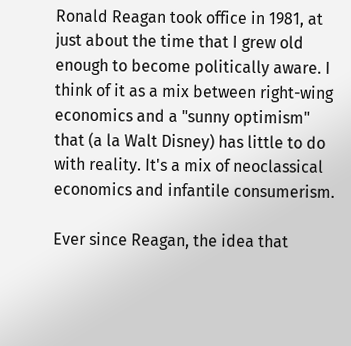Ronald Reagan took office in 1981, at just about the time that I grew old enough to become politically aware. I think of it as a mix between right-wing economics and a "sunny optimism" that (a la Walt Disney) has little to do with reality. It's a mix of neoclassical economics and infantile consumerism.

Ever since Reagan, the idea that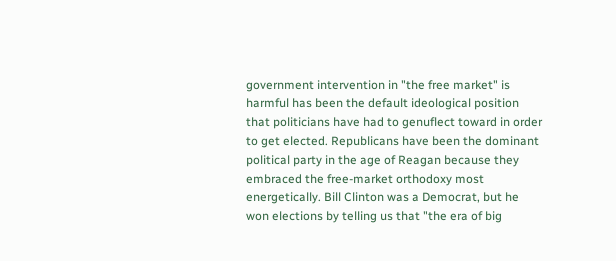government intervention in "the free market" is harmful has been the default ideological position that politicians have had to genuflect toward in order to get elected. Republicans have been the dominant political party in the age of Reagan because they embraced the free-market orthodoxy most energetically. Bill Clinton was a Democrat, but he won elections by telling us that "the era of big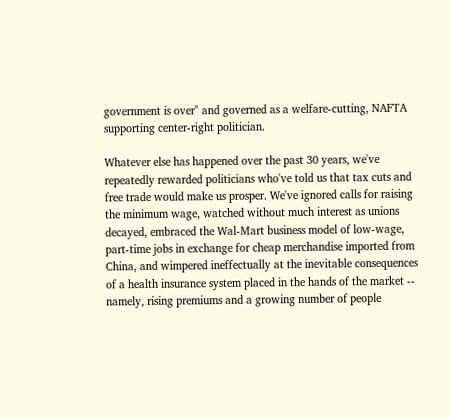government is over" and governed as a welfare-cutting, NAFTA supporting center-right politician.

Whatever else has happened over the past 30 years, we've repeatedly rewarded politicians who've told us that tax cuts and free trade would make us prosper. We've ignored calls for raising the minimum wage, watched without much interest as unions decayed, embraced the Wal-Mart business model of low-wage, part-time jobs in exchange for cheap merchandise imported from China, and wimpered ineffectually at the inevitable consequences of a health insurance system placed in the hands of the market -- namely, rising premiums and a growing number of people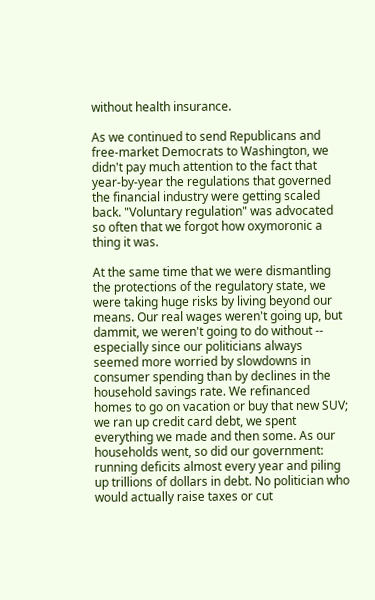without health insurance.

As we continued to send Republicans and free-market Democrats to Washington, we didn't pay much attention to the fact that year-by-year the regulations that governed the financial industry were getting scaled back. "Voluntary regulation" was advocated so often that we forgot how oxymoronic a thing it was.

At the same time that we were dismantling the protections of the regulatory state, we were taking huge risks by living beyond our means. Our real wages weren't going up, but dammit, we weren't going to do without -- especially since our politicians always seemed more worried by slowdowns in consumer spending than by declines in the household savings rate. We refinanced homes to go on vacation or buy that new SUV; we ran up credit card debt, we spent everything we made and then some. As our households went, so did our government: running deficits almost every year and piling up trillions of dollars in debt. No politician who would actually raise taxes or cut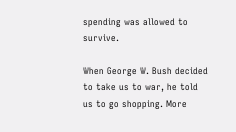spending was allowed to survive.

When George W. Bush decided to take us to war, he told us to go shopping. More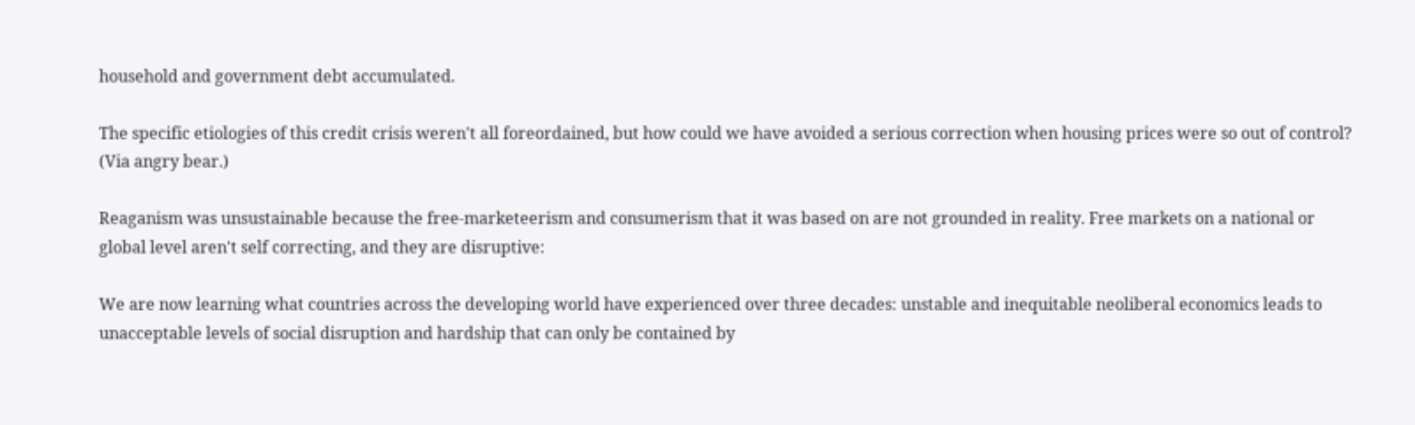household and government debt accumulated.

The specific etiologies of this credit crisis weren't all foreordained, but how could we have avoided a serious correction when housing prices were so out of control? (Via angry bear.)

Reaganism was unsustainable because the free-marketeerism and consumerism that it was based on are not grounded in reality. Free markets on a national or global level aren't self correcting, and they are disruptive:

We are now learning what countries across the developing world have experienced over three decades: unstable and inequitable neoliberal economics leads to unacceptable levels of social disruption and hardship that can only be contained by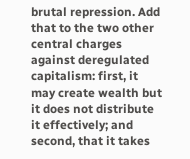brutal repression. Add that to the two other central charges against deregulated capitalism: first, it may create wealth but it does not distribute it effectively; and second, that it takes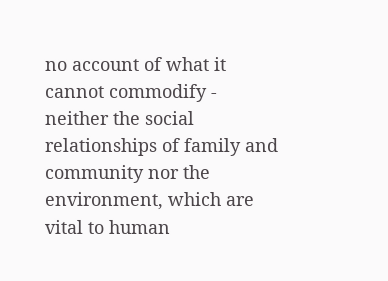no account of what it cannot commodify - neither the social relationships of family and community nor the environment, which are vital to human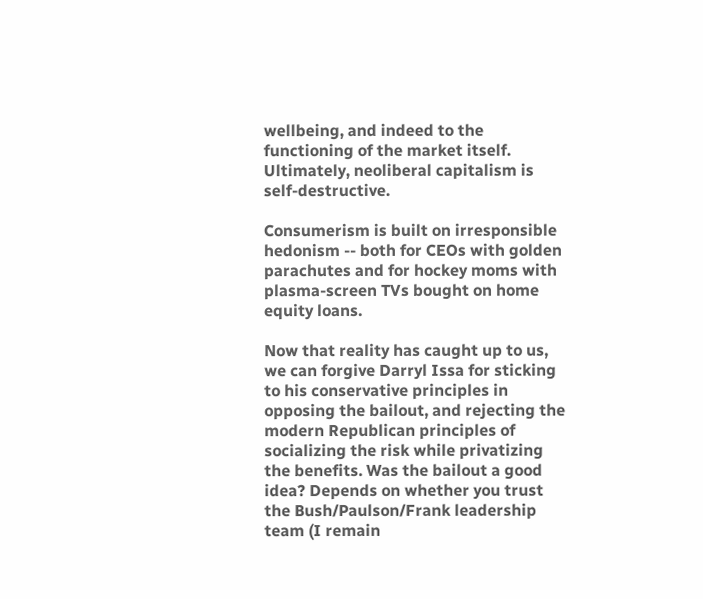wellbeing, and indeed to the functioning of the market itself. Ultimately, neoliberal capitalism is self-destructive.

Consumerism is built on irresponsible hedonism -- both for CEOs with golden parachutes and for hockey moms with plasma-screen TVs bought on home equity loans.

Now that reality has caught up to us, we can forgive Darryl Issa for sticking to his conservative principles in opposing the bailout, and rejecting the modern Republican principles of socializing the risk while privatizing the benefits. Was the bailout a good idea? Depends on whether you trust the Bush/Paulson/Frank leadership team (I remain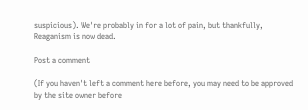suspicious). We're probably in for a lot of pain, but thankfully, Reaganism is now dead.

Post a comment

(If you haven't left a comment here before, you may need to be approved by the site owner before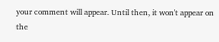your comment will appear. Until then, it won't appear on the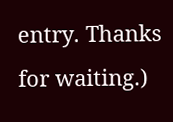entry. Thanks for waiting.)